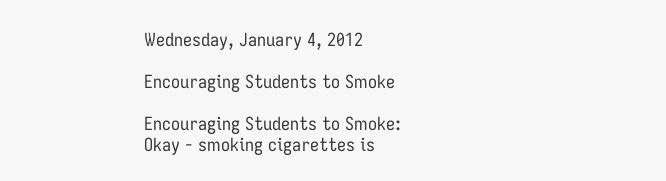Wednesday, January 4, 2012

Encouraging Students to Smoke

Encouraging Students to Smoke:
Okay - smoking cigarettes is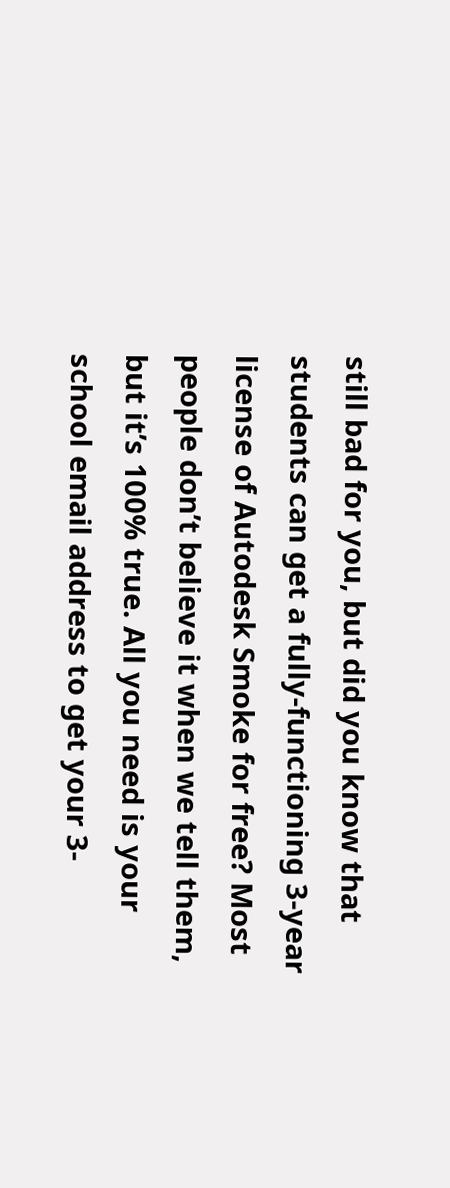still bad for you, but did you know that students can get a fully-functioning 3-year license of Autodesk Smoke for free? Most people don’t believe it when we tell them, but it’s 100% true. All you need is your school email address to get your 3-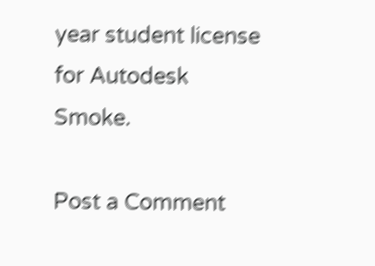year student license for Autodesk Smoke.

Post a Comment